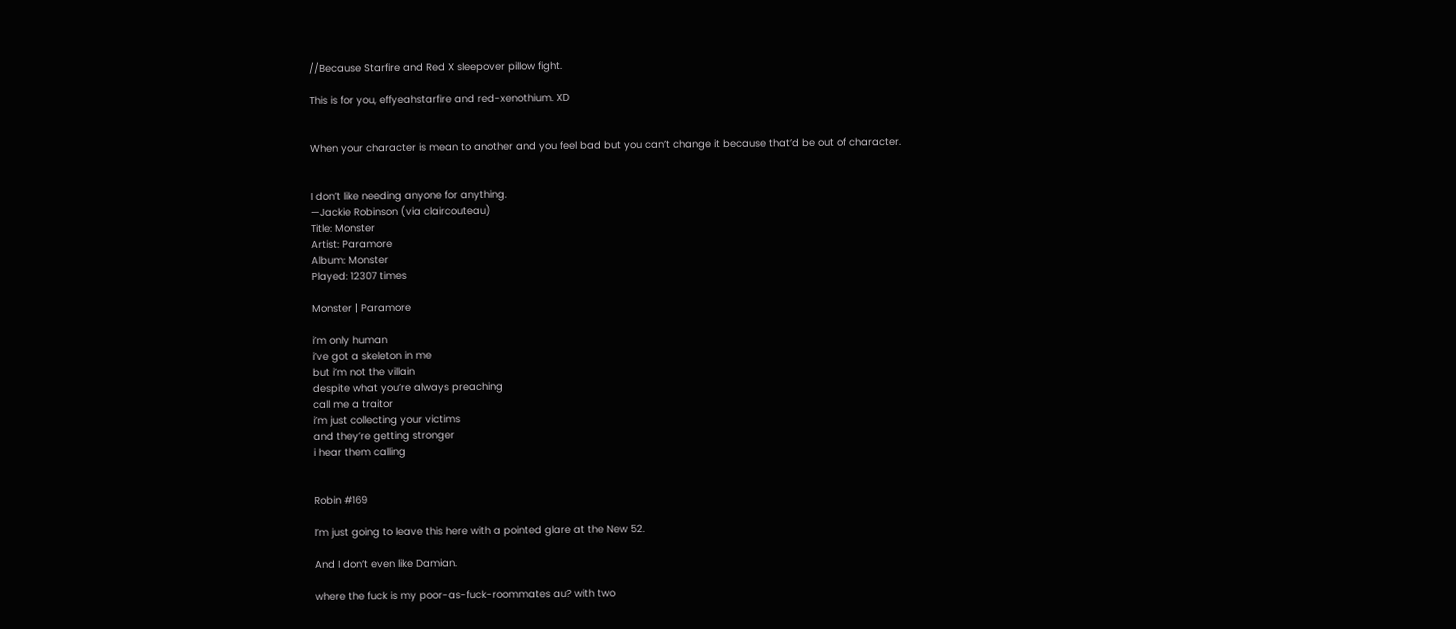//Because Starfire and Red X sleepover pillow fight.

This is for you, effyeahstarfire and red-xenothium. XD


When your character is mean to another and you feel bad but you can’t change it because that’d be out of character.


I don’t like needing anyone for anything.
—Jackie Robinson (via claircouteau)
Title: Monster
Artist: Paramore
Album: Monster
Played: 12307 times

Monster | Paramore

i’m only human
i’ve got a skeleton in me
but i’m not the villain
despite what you’re always preaching
call me a traitor
i’m just collecting your victims
and they’re getting stronger
i hear them calling


Robin #169

I’m just going to leave this here with a pointed glare at the New 52.

And I don’t even like Damian.

where the fuck is my poor-as-fuck-roommates au? with two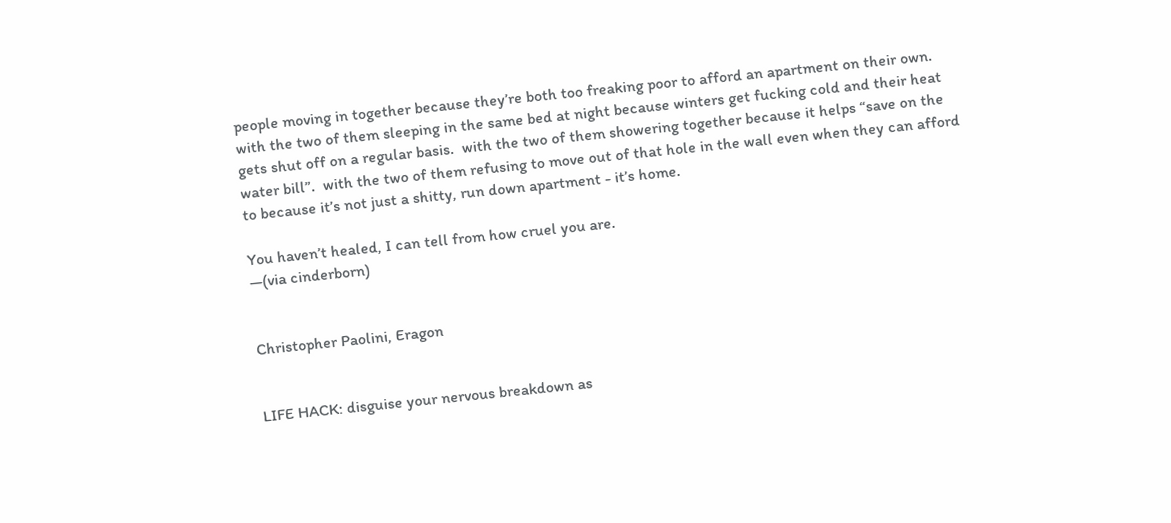people moving in together because they’re both too freaking poor to afford an apartment on their own.  with the two of them sleeping in the same bed at night because winters get fucking cold and their heat gets shut off on a regular basis.  with the two of them showering together because it helps “save on the water bill”.  with the two of them refusing to move out of that hole in the wall even when they can afford to because it’s not just a shitty, run down apartment - it’s home.

You haven’t healed, I can tell from how cruel you are.
—(via cinderborn)


Christopher Paolini, Eragon


LIFE HACK: disguise your nervous breakdown as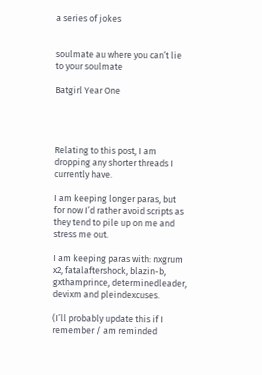a series of jokes


soulmate au where you can’t lie to your soulmate

Batgirl Year One




Relating to this post, I am dropping any shorter threads I currently have.

I am keeping longer paras, but for now I’d rather avoid scripts as they tend to pile up on me and stress me out.

I am keeping paras with: nxgrum x2, fatalaftershock, blazin-b, gxthamprince, determinedleader, devixm and pleindexcuses.

(I’ll probably update this if I remember / am reminded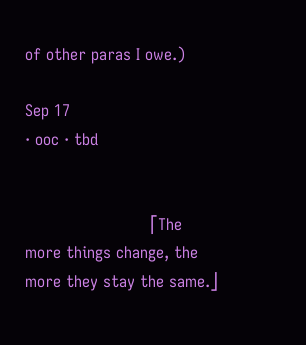of other paras I owe.)

Sep 17
· ooc · tbd


                         ⎡The more things change, the more they stay the same.⎦